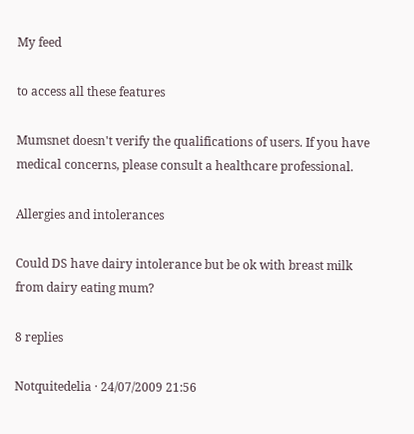My feed

to access all these features

Mumsnet doesn't verify the qualifications of users. If you have medical concerns, please consult a healthcare professional.

Allergies and intolerances

Could DS have dairy intolerance but be ok with breast milk from dairy eating mum?

8 replies

Notquitedelia · 24/07/2009 21:56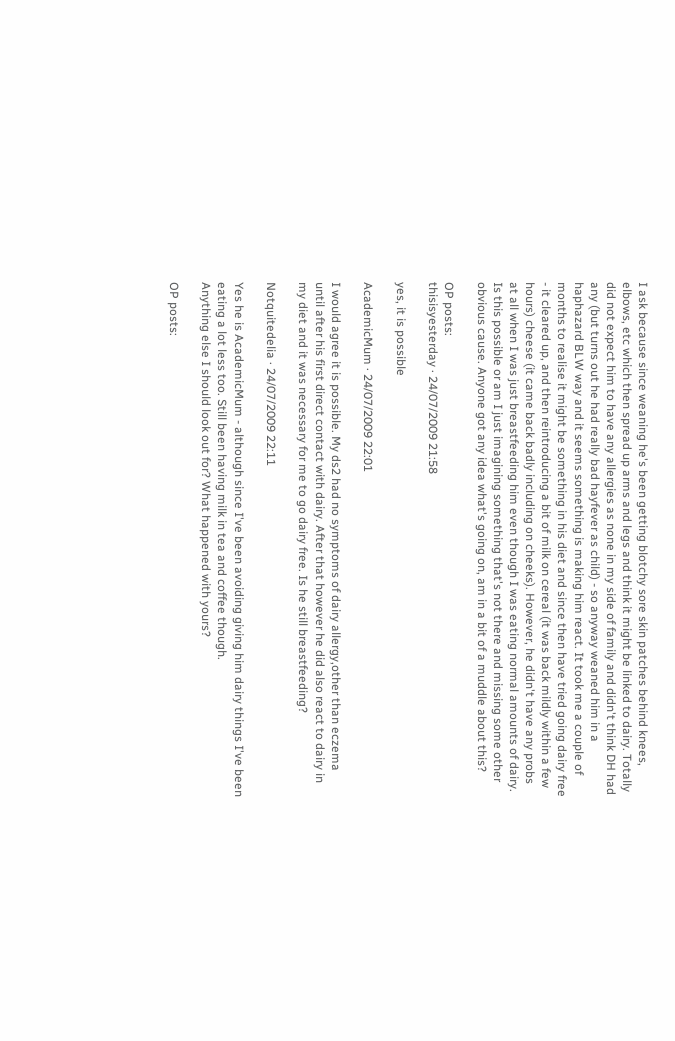I ask because since weaning he's been getting blotchy sore skin patches behind knees, elbows, etc which then spread up arms and legs and think it might be linked to dairy. Totally did not expect him to have any allergies as none in my side of family and didn't think DH had any (but turns out he had really bad hayfever as child) - so anyway weaned him in a haphazard BLW way and it seems something is making him react. It took me a couple of months to realise it might be something in his diet and since then have tried going dairy free - it cleared up, and then reintroducing a bit of milk on cereal (it was back mildly within a few hours) cheese (it came back badly including on cheeks). However, he didn't have any probs at all when I was just breastfeeding him even though I was eating normal amounts of dairy. Is this possible or am I just imagining something that's not there and missing some other obvious cause. Anyone got any idea what's going on, am in a bit of a muddle about this?

OP posts:
thisisyesterday · 24/07/2009 21:58

yes, it is possible

AcademicMum · 24/07/2009 22:01

I would agree it is possible. My ds2 had no symptoms of dairy allergy,other than eczema until after his first direct contact with dairy. After that however he did also react to dairy in my diet and it was necessary for me to go dairy free. Is he still breastfeeding?

Notquitedelia · 24/07/2009 22:11

Yes he is AcademicMum - although since I've been avoiding giving him dairy things I've been eating a lot less too. Still been having milk in tea and coffee though.
Anything else I should look out for? What happened with yours?

OP posts: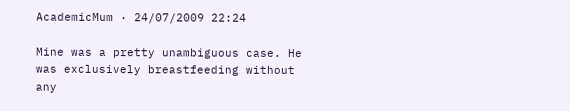AcademicMum · 24/07/2009 22:24

Mine was a pretty unambiguous case. He was exclusively breastfeeding without any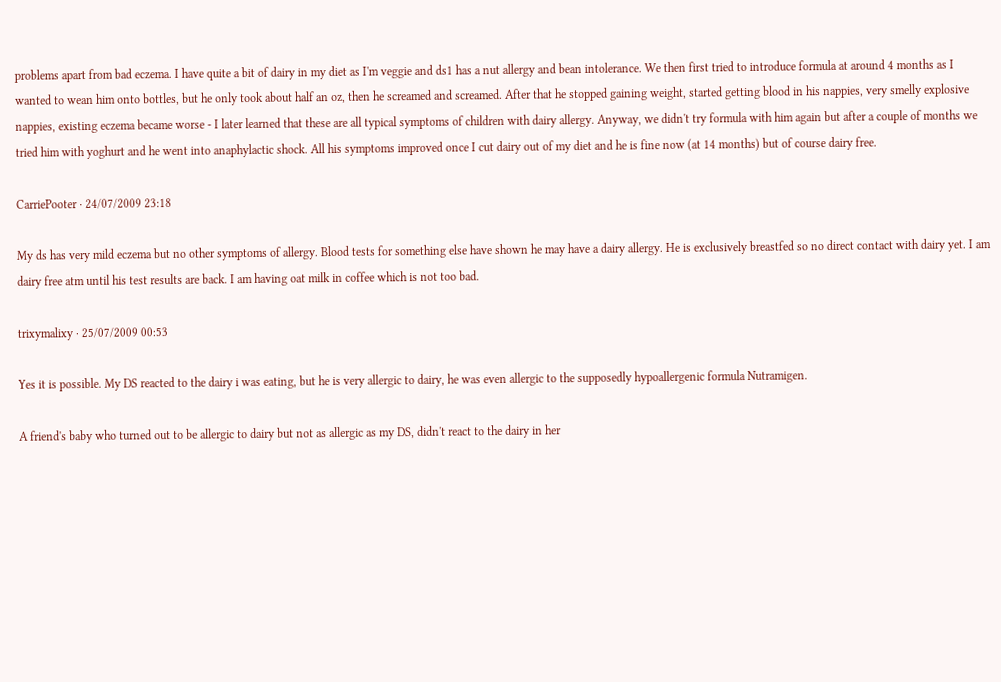problems apart from bad eczema. I have quite a bit of dairy in my diet as I'm veggie and ds1 has a nut allergy and bean intolerance. We then first tried to introduce formula at around 4 months as I wanted to wean him onto bottles, but he only took about half an oz, then he screamed and screamed. After that he stopped gaining weight, started getting blood in his nappies, very smelly explosive nappies, existing eczema became worse - I later learned that these are all typical symptoms of children with dairy allergy. Anyway, we didn't try formula with him again but after a couple of months we tried him with yoghurt and he went into anaphylactic shock. All his symptoms improved once I cut dairy out of my diet and he is fine now (at 14 months) but of course dairy free.

CarriePooter · 24/07/2009 23:18

My ds has very mild eczema but no other symptoms of allergy. Blood tests for something else have shown he may have a dairy allergy. He is exclusively breastfed so no direct contact with dairy yet. I am dairy free atm until his test results are back. I am having oat milk in coffee which is not too bad.

trixymalixy · 25/07/2009 00:53

Yes it is possible. My DS reacted to the dairy i was eating, but he is very allergic to dairy, he was even allergic to the supposedly hypoallergenic formula Nutramigen.

A friend's baby who turned out to be allergic to dairy but not as allergic as my DS, didn't react to the dairy in her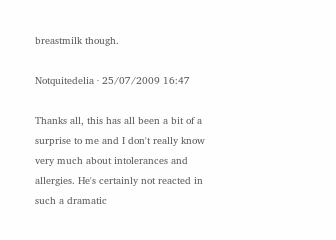breastmilk though.

Notquitedelia · 25/07/2009 16:47

Thanks all, this has all been a bit of a surprise to me and I don't really know very much about intolerances and allergies. He's certainly not reacted in such a dramatic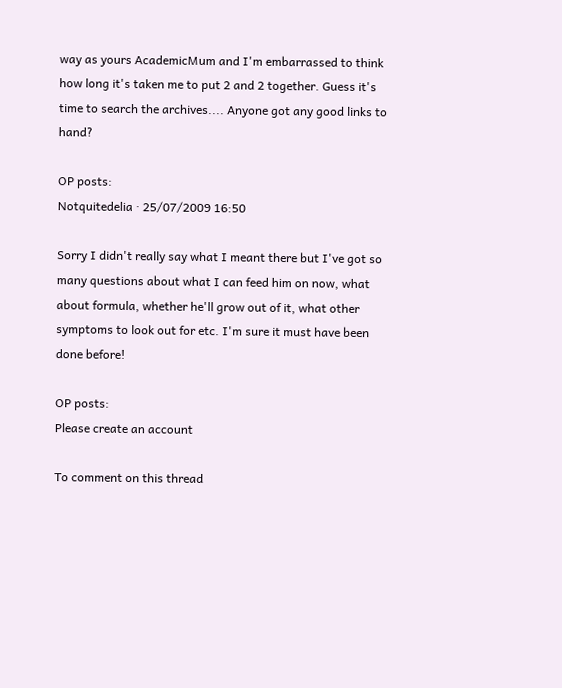way as yours AcademicMum and I'm embarrassed to think how long it's taken me to put 2 and 2 together. Guess it's time to search the archives.... Anyone got any good links to hand?

OP posts:
Notquitedelia · 25/07/2009 16:50

Sorry I didn't really say what I meant there but I've got so many questions about what I can feed him on now, what about formula, whether he'll grow out of it, what other symptoms to look out for etc. I'm sure it must have been done before!

OP posts:
Please create an account

To comment on this thread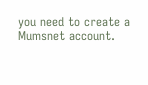you need to create a Mumsnet account.